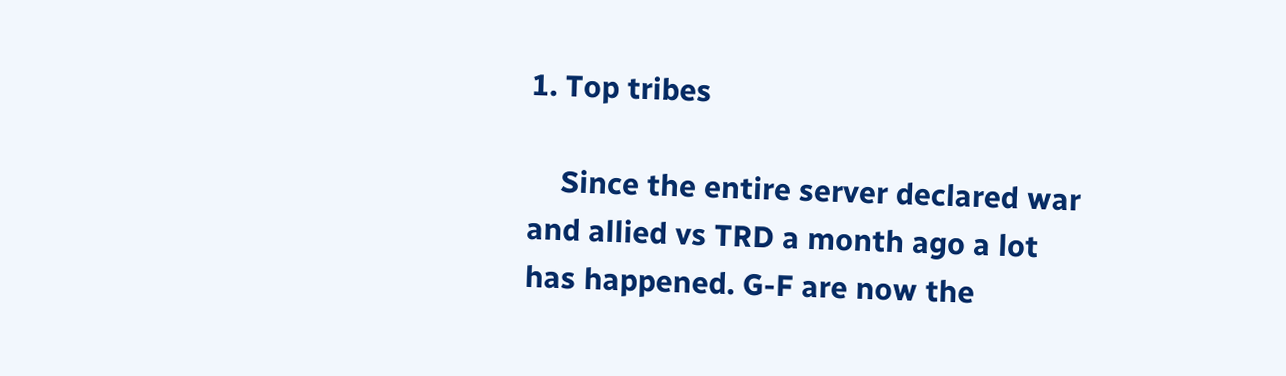1. Top tribes

    Since the entire server declared war and allied vs TRD a month ago a lot has happened. G-F are now the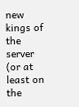new kings of the server (or at least on the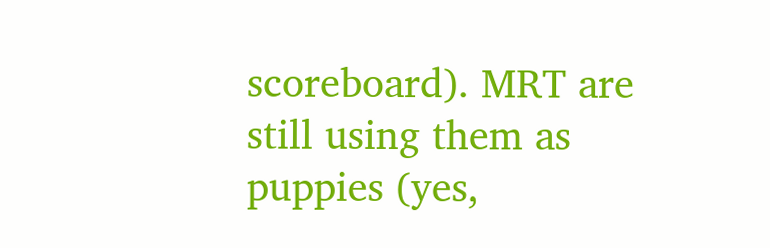scoreboard). MRT are still using them as puppies (yes,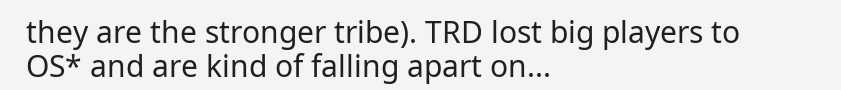they are the stronger tribe). TRD lost big players to OS* and are kind of falling apart on...